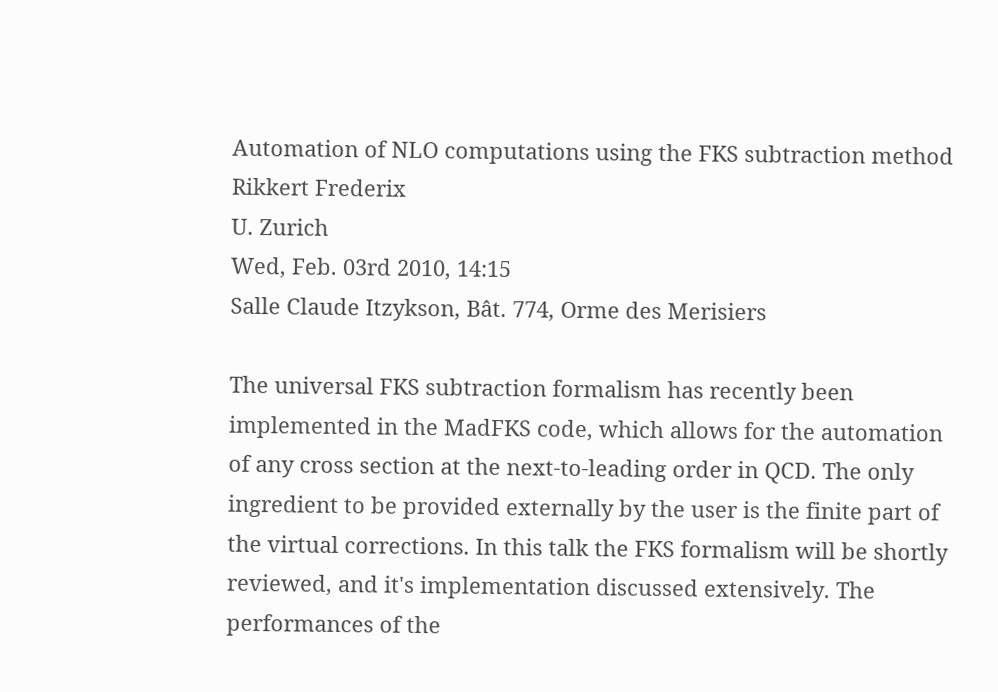Automation of NLO computations using the FKS subtraction method
Rikkert Frederix
U. Zurich
Wed, Feb. 03rd 2010, 14:15
Salle Claude Itzykson, Bât. 774, Orme des Merisiers

The universal FKS subtraction formalism has recently been implemented in the MadFKS code, which allows for the automation of any cross section at the next-to-leading order in QCD. The only ingredient to be provided externally by the user is the finite part of the virtual corrections. In this talk the FKS formalism will be shortly reviewed, and it's implementation discussed extensively. The performances of the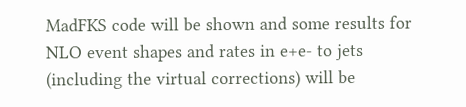MadFKS code will be shown and some results for NLO event shapes and rates in e+e- to jets (including the virtual corrections) will be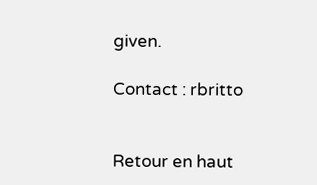given.

Contact : rbritto


Retour en haut